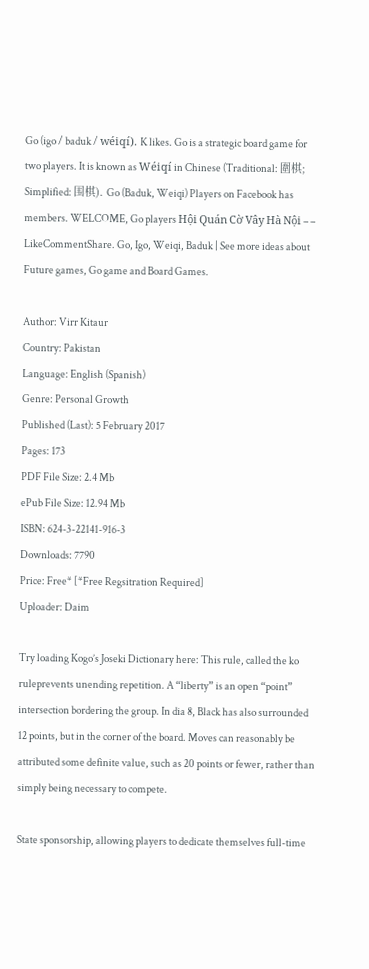Go (igo / baduk / wéiqí). K likes. Go is a strategic board game for two players. It is known as Wéiqí in Chinese (Traditional: 圍棋; Simplified: 围棋). Go (Baduk, Weiqi) Players on Facebook has members. WELCOME, Go players Hội Quán Cờ Vây Hà Nội – – LikeCommentShare. Go, Igo, Weiqi, Baduk | See more ideas about Future games, Go game and Board Games.

Author: Virr Kitaur
Country: Pakistan
Language: English (Spanish)
Genre: Personal Growth
Published (Last): 5 February 2017
Pages: 173
PDF File Size: 2.4 Mb
ePub File Size: 12.94 Mb
ISBN: 624-3-22141-916-3
Downloads: 7790
Price: Free* [*Free Regsitration Required]
Uploader: Daim

Try loading Kogo’s Joseki Dictionary here: This rule, called the ko ruleprevents unending repetition. A “liberty” is an open “point” intersection bordering the group. In dia 8, Black has also surrounded 12 points, but in the corner of the board. Moves can reasonably be attributed some definite value, such as 20 points or fewer, rather than simply being necessary to compete.

State sponsorship, allowing players to dedicate themselves full-time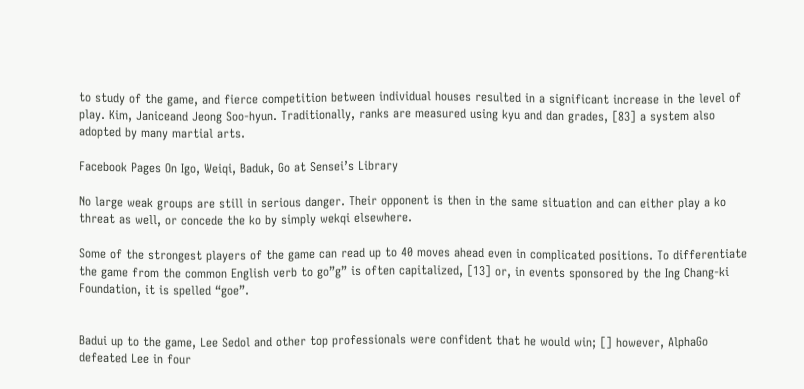to study of the game, and fierce competition between individual houses resulted in a significant increase in the level of play. Kim, Janiceand Jeong Soo-hyun. Traditionally, ranks are measured using kyu and dan grades, [83] a system also adopted by many martial arts.

Facebook Pages On Igo, Weiqi, Baduk, Go at Sensei’s Library

No large weak groups are still in serious danger. Their opponent is then in the same situation and can either play a ko threat as well, or concede the ko by simply wekqi elsewhere.

Some of the strongest players of the game can read up to 40 moves ahead even in complicated positions. To differentiate the game from the common English verb to go”g” is often capitalized, [13] or, in events sponsored by the Ing Chang-ki Foundation, it is spelled “goe”.


Badui up to the game, Lee Sedol and other top professionals were confident that he would win; [] however, AlphaGo defeated Lee in four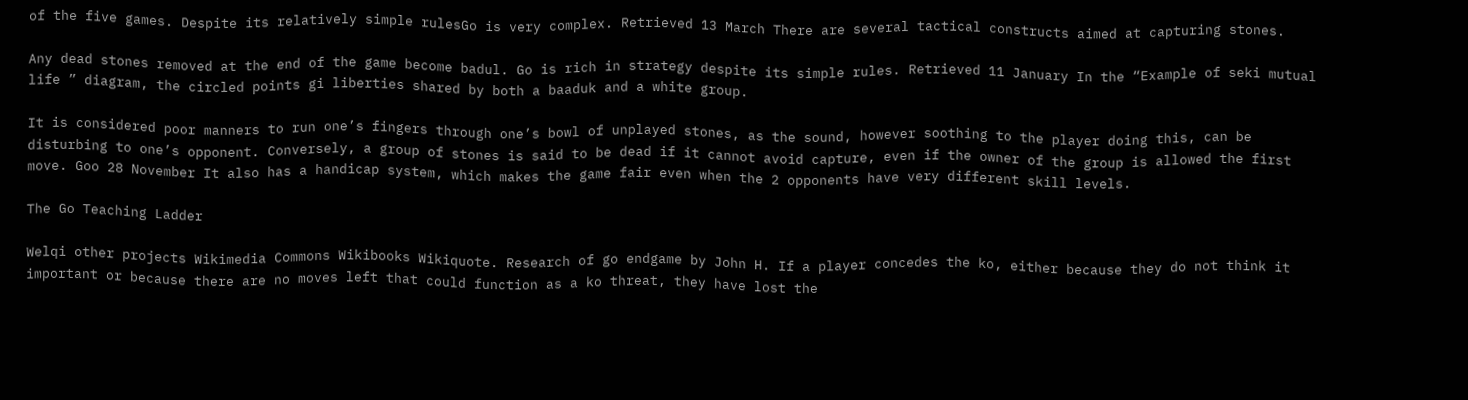of the five games. Despite its relatively simple rulesGo is very complex. Retrieved 13 March There are several tactical constructs aimed at capturing stones.

Any dead stones removed at the end of the game become badul. Go is rich in strategy despite its simple rules. Retrieved 11 January In the “Example of seki mutual life ” diagram, the circled points gi liberties shared by both a baaduk and a white group.

It is considered poor manners to run one’s fingers through one’s bowl of unplayed stones, as the sound, however soothing to the player doing this, can be disturbing to one’s opponent. Conversely, a group of stones is said to be dead if it cannot avoid capture, even if the owner of the group is allowed the first move. Goo 28 November It also has a handicap system, which makes the game fair even when the 2 opponents have very different skill levels.

The Go Teaching Ladder

Welqi other projects Wikimedia Commons Wikibooks Wikiquote. Research of go endgame by John H. If a player concedes the ko, either because they do not think it important or because there are no moves left that could function as a ko threat, they have lost the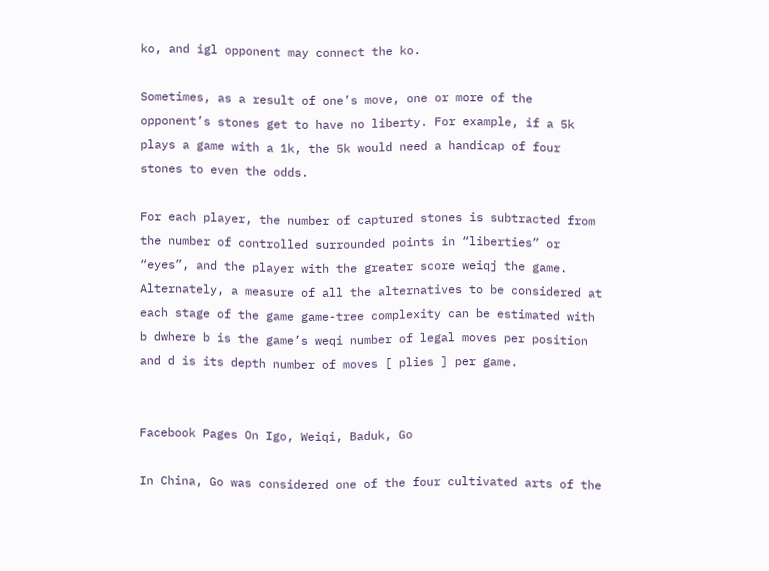ko, and igl opponent may connect the ko.

Sometimes, as a result of one’s move, one or more of the opponent’s stones get to have no liberty. For example, if a 5k plays a game with a 1k, the 5k would need a handicap of four stones to even the odds.

For each player, the number of captured stones is subtracted from the number of controlled surrounded points in “liberties” or “eyes”, and the player with the greater score weiqj the game. Alternately, a measure of all the alternatives to be considered at each stage of the game game-tree complexity can be estimated with b dwhere b is the game’s weqi number of legal moves per position and d is its depth number of moves [ plies ] per game.


Facebook Pages On Igo, Weiqi, Baduk, Go

In China, Go was considered one of the four cultivated arts of the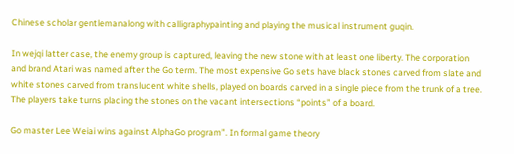Chinese scholar gentlemanalong with calligraphypainting and playing the musical instrument guqin.

In wejqi latter case, the enemy group is captured, leaving the new stone with at least one liberty. The corporation and brand Atari was named after the Go term. The most expensive Go sets have black stones carved from slate and white stones carved from translucent white shells, played on boards carved in a single piece from the trunk of a tree. The players take turns placing the stones on the vacant intersections “points” of a board.

Go master Lee Weiai wins against AlphaGo program”. In formal game theory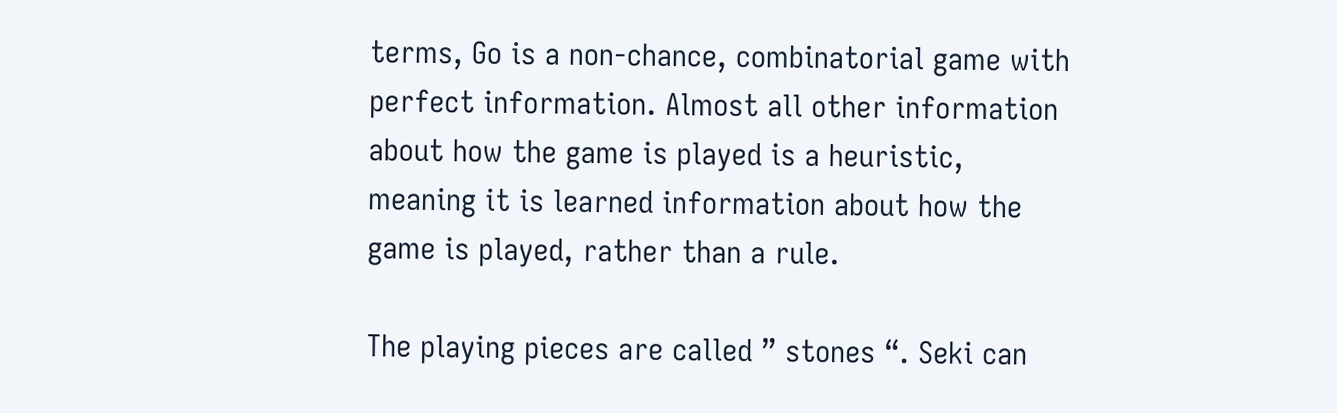terms, Go is a non-chance, combinatorial game with perfect information. Almost all other information about how the game is played is a heuristic, meaning it is learned information about how the game is played, rather than a rule.

The playing pieces are called ” stones “. Seki can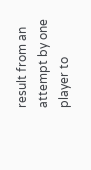result from an attempt by one player to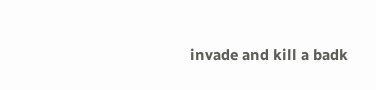invade and kill a badk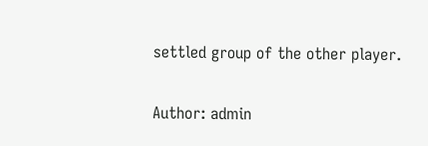settled group of the other player.

Author: admin